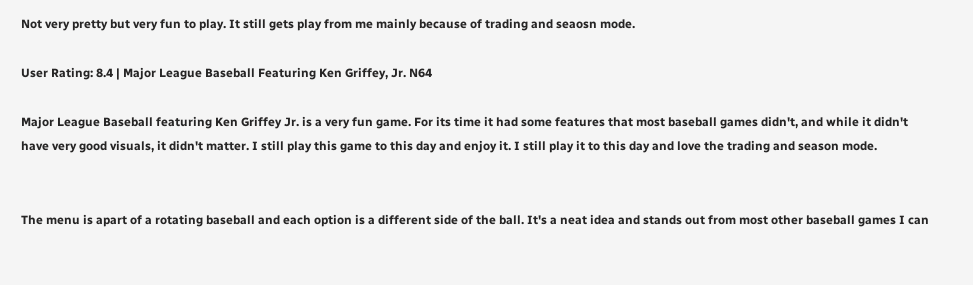Not very pretty but very fun to play. It still gets play from me mainly because of trading and seaosn mode.

User Rating: 8.4 | Major League Baseball Featuring Ken Griffey, Jr. N64

Major League Baseball featuring Ken Griffey Jr. is a very fun game. For its time it had some features that most baseball games didn't, and while it didn't have very good visuals, it didn't matter. I still play this game to this day and enjoy it. I still play it to this day and love the trading and season mode.


The menu is apart of a rotating baseball and each option is a different side of the ball. It's a neat idea and stands out from most other baseball games I can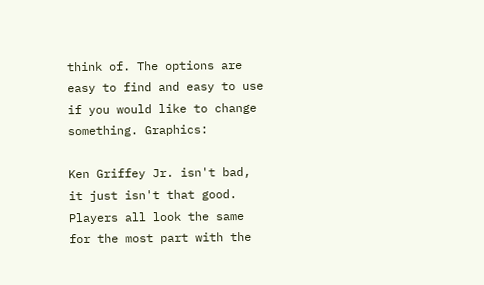think of. The options are easy to find and easy to use if you would like to change something. Graphics:

Ken Griffey Jr. isn't bad, it just isn't that good. Players all look the same for the most part with the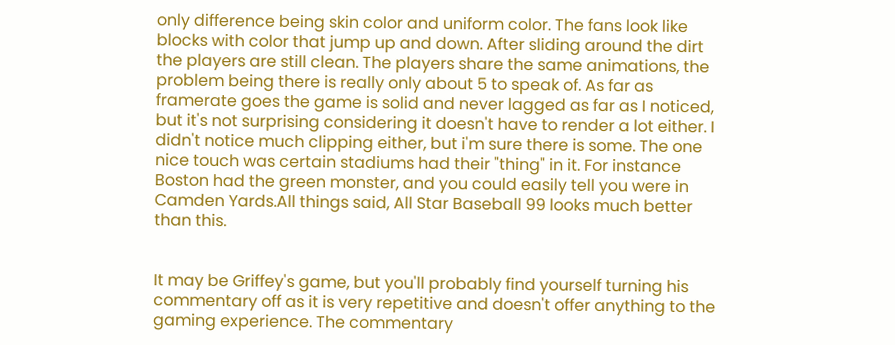only difference being skin color and uniform color. The fans look like blocks with color that jump up and down. After sliding around the dirt the players are still clean. The players share the same animations, the problem being there is really only about 5 to speak of. As far as framerate goes the game is solid and never lagged as far as I noticed, but it's not surprising considering it doesn't have to render a lot either. I didn't notice much clipping either, but i'm sure there is some. The one nice touch was certain stadiums had their "thing" in it. For instance Boston had the green monster, and you could easily tell you were in Camden Yards.All things said, All Star Baseball 99 looks much better than this.


It may be Griffey's game, but you'll probably find yourself turning his commentary off as it is very repetitive and doesn't offer anything to the gaming experience. The commentary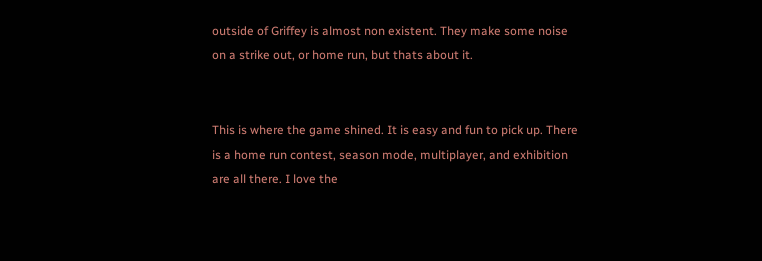outside of Griffey is almost non existent. They make some noise on a strike out, or home run, but thats about it.


This is where the game shined. It is easy and fun to pick up. There is a home run contest, season mode, multiplayer, and exhibition are all there. I love the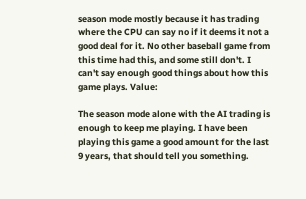season mode mostly because it has trading where the CPU can say no if it deems it not a good deal for it. No other baseball game from this time had this, and some still don't. I can't say enough good things about how this game plays. Value:

The season mode alone with the AI trading is enough to keep me playing. I have been playing this game a good amount for the last 9 years, that should tell you something.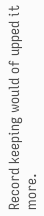Record keeping would of upped it more.